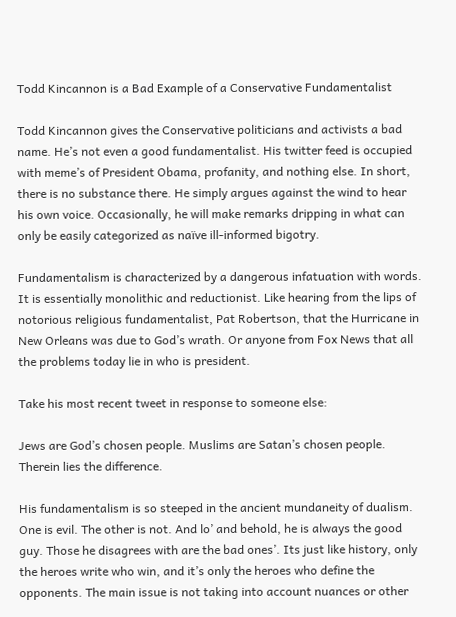Todd Kincannon is a Bad Example of a Conservative Fundamentalist

Todd Kincannon gives the Conservative politicians and activists a bad name. He’s not even a good fundamentalist. His twitter feed is occupied with meme’s of President Obama, profanity, and nothing else. In short, there is no substance there. He simply argues against the wind to hear his own voice. Occasionally, he will make remarks dripping in what can only be easily categorized as naïve ill-informed bigotry.

Fundamentalism is characterized by a dangerous infatuation with words. It is essentially monolithic and reductionist. Like hearing from the lips of notorious religious fundamentalist, Pat Robertson, that the Hurricane in New Orleans was due to God’s wrath. Or anyone from Fox News that all the problems today lie in who is president.

Take his most recent tweet in response to someone else:

Jews are God’s chosen people. Muslims are Satan’s chosen people. Therein lies the difference.

His fundamentalism is so steeped in the ancient mundaneity of dualism. One is evil. The other is not. And lo’ and behold, he is always the good guy. Those he disagrees with are the bad ones’. Its just like history, only the heroes write who win, and it’s only the heroes who define the opponents. The main issue is not taking into account nuances or other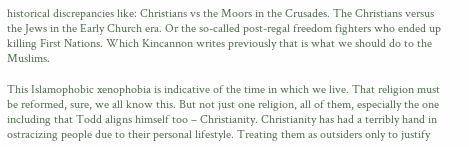historical discrepancies like: Christians vs the Moors in the Crusades. The Christians versus the Jews in the Early Church era. Or the so-called post-regal freedom fighters who ended up killing First Nations. Which Kincannon writes previously that is what we should do to the Muslims.

This Islamophobic xenophobia is indicative of the time in which we live. That religion must be reformed, sure, we all know this. But not just one religion, all of them, especially the one including that Todd aligns himself too – Christianity. Christianity has had a terribly hand in ostracizing people due to their personal lifestyle. Treating them as outsiders only to justify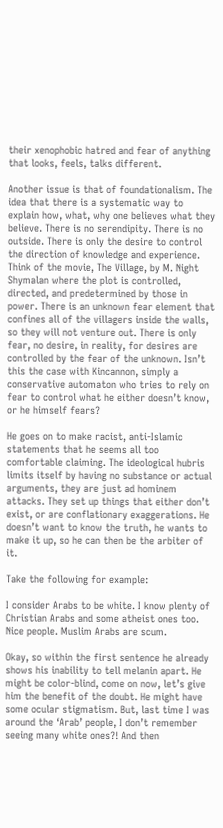their xenophobic hatred and fear of anything that looks, feels, talks different.

Another issue is that of foundationalism. The idea that there is a systematic way to explain how, what, why one believes what they believe. There is no serendipity. There is no outside. There is only the desire to control the direction of knowledge and experience. Think of the movie, The Village, by M. Night Shymalan where the plot is controlled, directed, and predetermined by those in power. There is an unknown fear element that confines all of the villagers inside the walls, so they will not venture out. There is only fear, no desire, in reality, for desires are controlled by the fear of the unknown. Isn’t this the case with Kincannon, simply a conservative automaton who tries to rely on fear to control what he either doesn’t know, or he himself fears?

He goes on to make racist, anti-Islamic statements that he seems all too comfortable claiming. The ideological hubris limits itself by having no substance or actual arguments, they are just ad hominem attacks. They set up things that either don’t exist, or are conflationary exaggerations. He doesn’t want to know the truth, he wants to make it up, so he can then be the arbiter of it.

Take the following for example:

I consider Arabs to be white. I know plenty of Christian Arabs and some atheist ones too. Nice people. Muslim Arabs are scum.

Okay, so within the first sentence he already shows his inability to tell melanin apart. He might be color-blind, come on now, let’s give him the benefit of the doubt. He might have some ocular stigmatism. But, last time I was around the ‘Arab’ people, I don’t remember seeing many white ones?! And then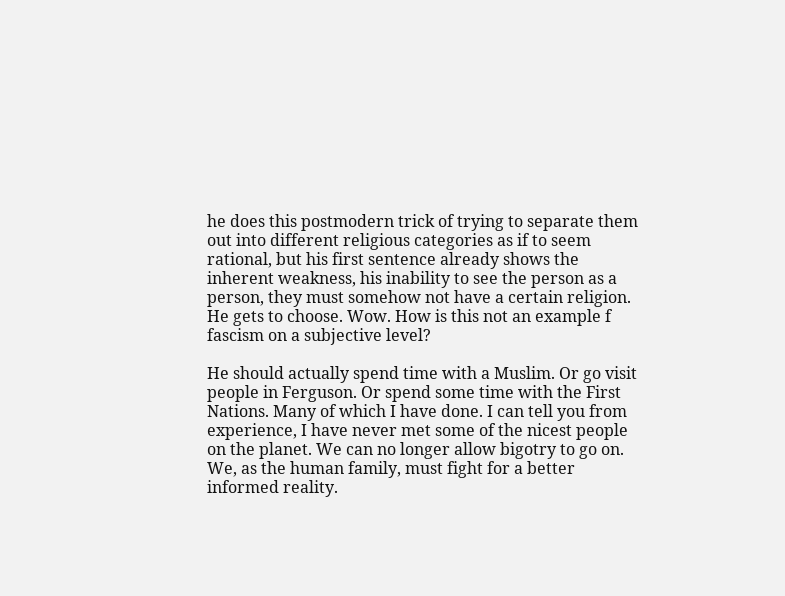he does this postmodern trick of trying to separate them out into different religious categories as if to seem rational, but his first sentence already shows the inherent weakness, his inability to see the person as a person, they must somehow not have a certain religion. He gets to choose. Wow. How is this not an example f fascism on a subjective level?

He should actually spend time with a Muslim. Or go visit people in Ferguson. Or spend some time with the First Nations. Many of which I have done. I can tell you from experience, I have never met some of the nicest people on the planet. We can no longer allow bigotry to go on. We, as the human family, must fight for a better informed reality.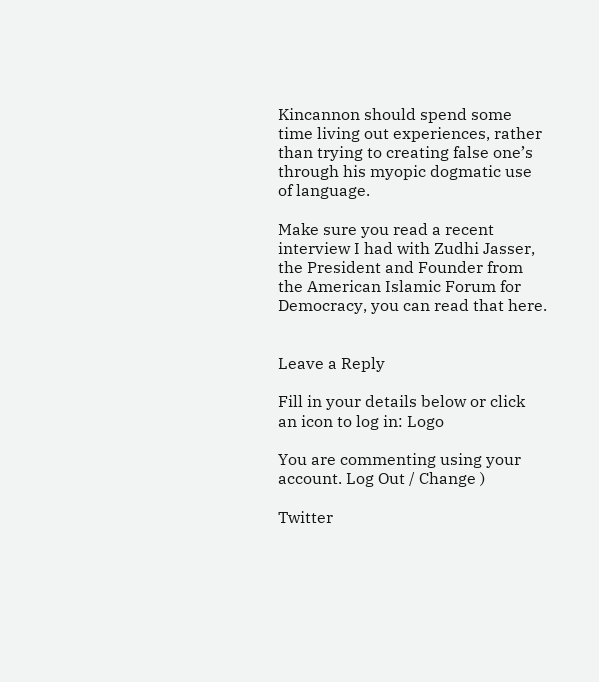Kincannon should spend some time living out experiences, rather than trying to creating false one’s through his myopic dogmatic use of language.

Make sure you read a recent interview I had with Zudhi Jasser, the President and Founder from the American Islamic Forum for Democracy, you can read that here.


Leave a Reply

Fill in your details below or click an icon to log in: Logo

You are commenting using your account. Log Out / Change )

Twitter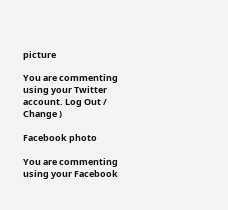picture

You are commenting using your Twitter account. Log Out / Change )

Facebook photo

You are commenting using your Facebook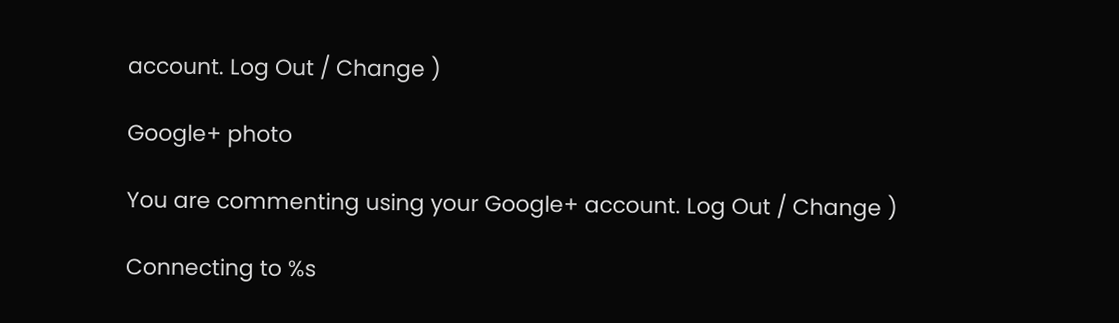account. Log Out / Change )

Google+ photo

You are commenting using your Google+ account. Log Out / Change )

Connecting to %s